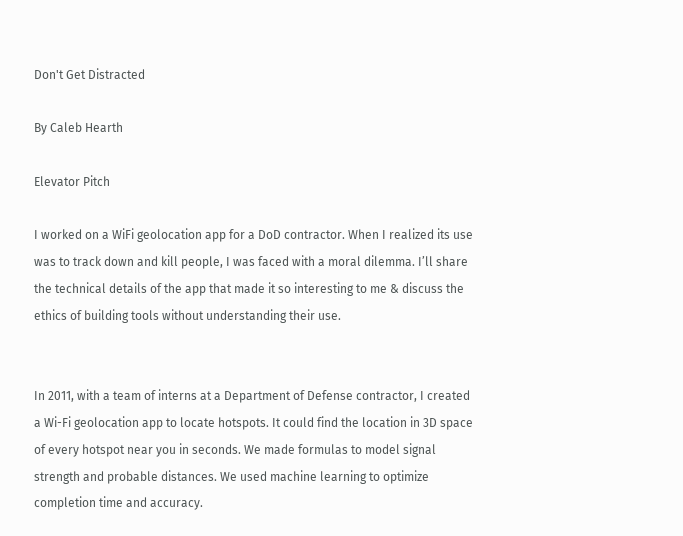Don't Get Distracted

By Caleb Hearth

Elevator Pitch

I worked on a WiFi geolocation app for a DoD contractor. When I realized its use was to track down and kill people, I was faced with a moral dilemma. I’ll share the technical details of the app that made it so interesting to me & discuss the ethics of building tools without understanding their use.


In 2011, with a team of interns at a Department of Defense contractor, I created a Wi-Fi geolocation app to locate hotspots. It could find the location in 3D space of every hotspot near you in seconds. We made formulas to model signal strength and probable distances. We used machine learning to optimize completion time and accuracy.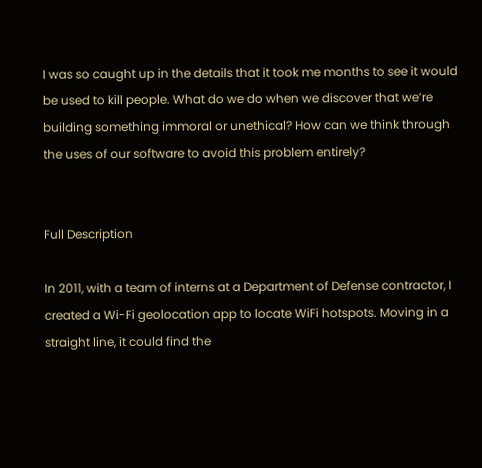I was so caught up in the details that it took me months to see it would be used to kill people. What do we do when we discover that we’re building something immoral or unethical? How can we think through the uses of our software to avoid this problem entirely?


Full Description

In 2011, with a team of interns at a Department of Defense contractor, I created a Wi-Fi geolocation app to locate WiFi hotspots. Moving in a straight line, it could find the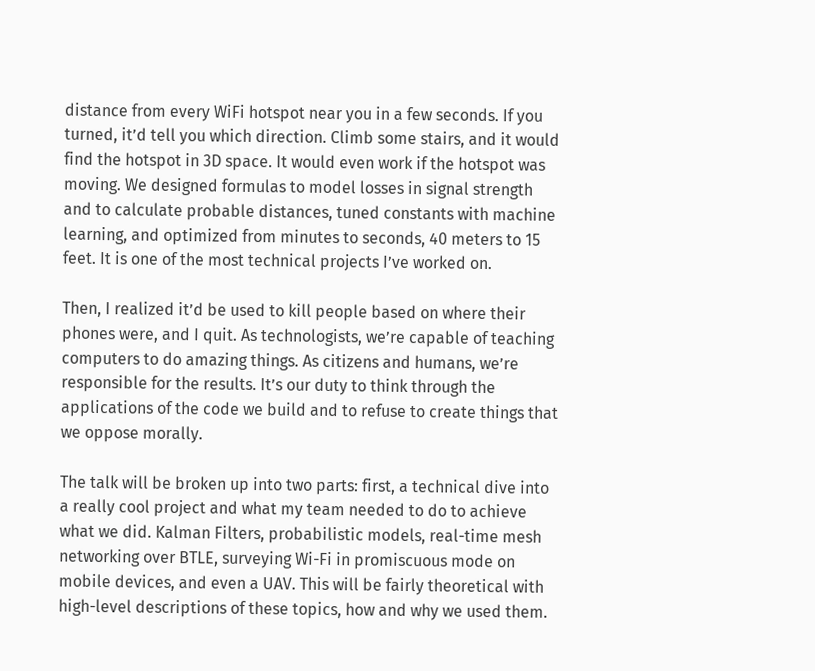distance from every WiFi hotspot near you in a few seconds. If you turned, it’d tell you which direction. Climb some stairs, and it would find the hotspot in 3D space. It would even work if the hotspot was moving. We designed formulas to model losses in signal strength and to calculate probable distances, tuned constants with machine learning, and optimized from minutes to seconds, 40 meters to 15 feet. It is one of the most technical projects I’ve worked on.

Then, I realized it’d be used to kill people based on where their phones were, and I quit. As technologists, we’re capable of teaching computers to do amazing things. As citizens and humans, we’re responsible for the results. It’s our duty to think through the applications of the code we build and to refuse to create things that we oppose morally.

The talk will be broken up into two parts: first, a technical dive into a really cool project and what my team needed to do to achieve what we did. Kalman Filters, probabilistic models, real-time mesh networking over BTLE, surveying Wi-Fi in promiscuous mode on mobile devices, and even a UAV. This will be fairly theoretical with high-level descriptions of these topics, how and why we used them.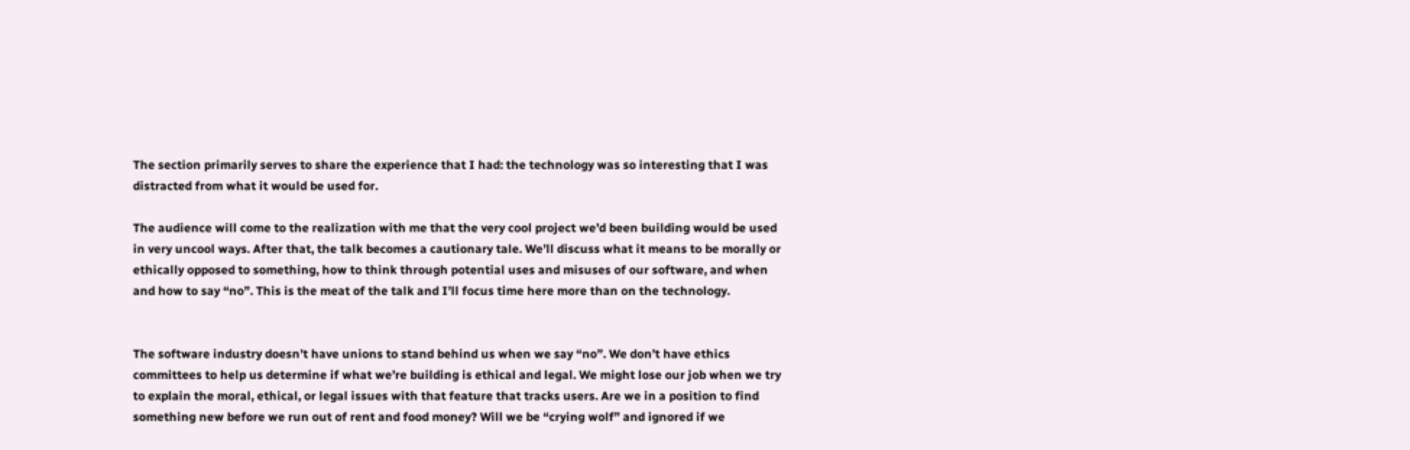The section primarily serves to share the experience that I had: the technology was so interesting that I was distracted from what it would be used for.

The audience will come to the realization with me that the very cool project we’d been building would be used in very uncool ways. After that, the talk becomes a cautionary tale. We’ll discuss what it means to be morally or ethically opposed to something, how to think through potential uses and misuses of our software, and when and how to say “no”. This is the meat of the talk and I’ll focus time here more than on the technology.


The software industry doesn’t have unions to stand behind us when we say “no”. We don’t have ethics committees to help us determine if what we’re building is ethical and legal. We might lose our job when we try to explain the moral, ethical, or legal issues with that feature that tracks users. Are we in a position to find something new before we run out of rent and food money? Will we be “crying wolf” and ignored if we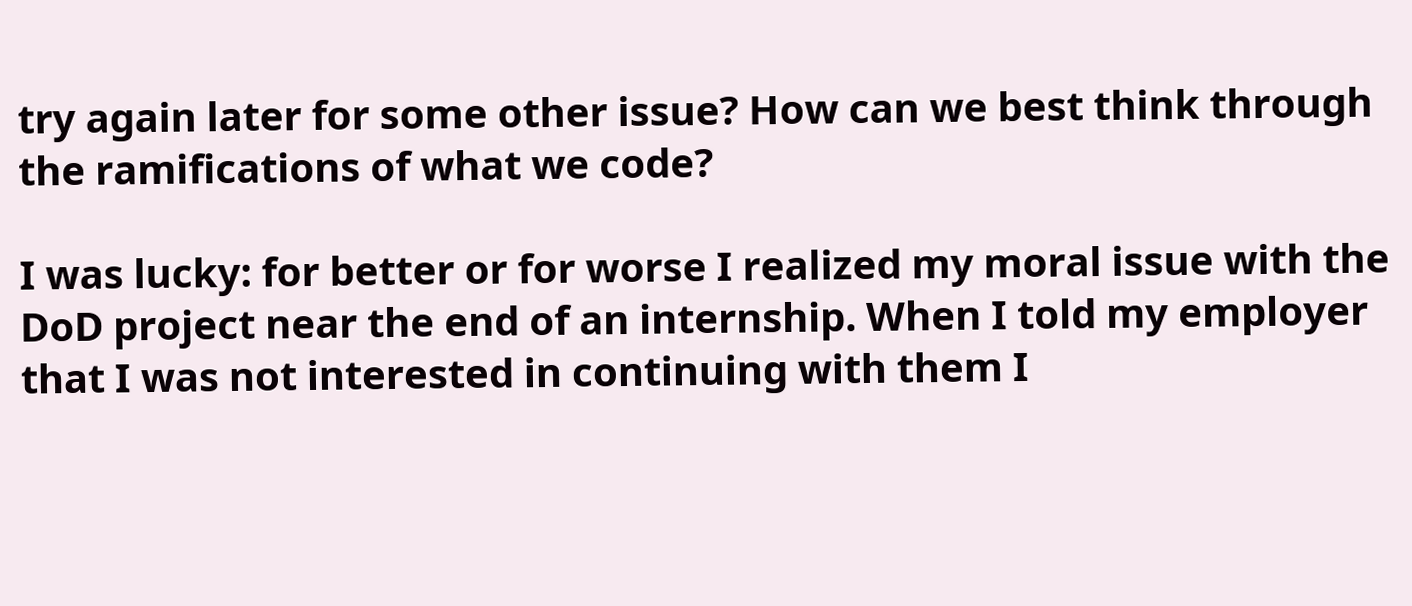try again later for some other issue? How can we best think through the ramifications of what we code?

I was lucky: for better or for worse I realized my moral issue with the DoD project near the end of an internship. When I told my employer that I was not interested in continuing with them I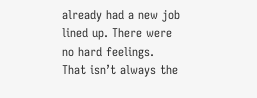already had a new job lined up. There were no hard feelings. That isn’t always the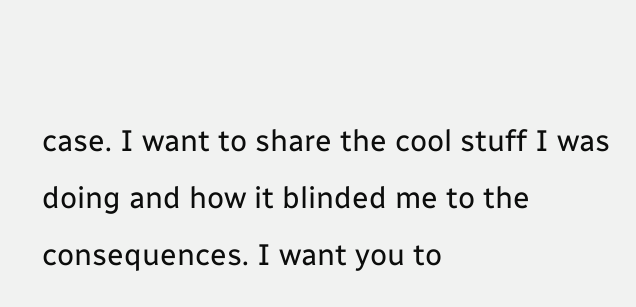case. I want to share the cool stuff I was doing and how it blinded me to the consequences. I want you to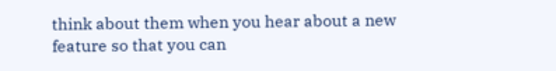think about them when you hear about a new feature so that you can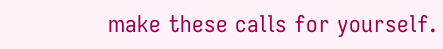make these calls for yourself.